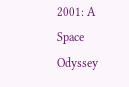2001: A Space Odyssey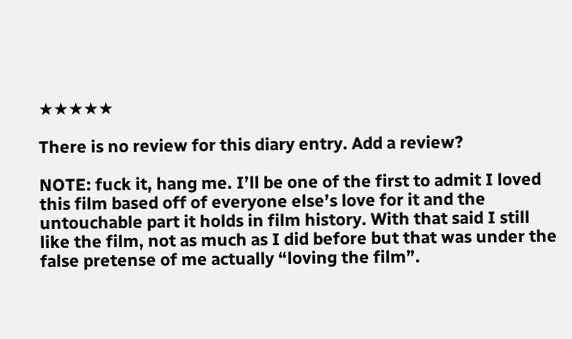★★★★★

There is no review for this diary entry. Add a review?

NOTE: fuck it, hang me. I’ll be one of the first to admit I loved this film based off of everyone else’s love for it and the untouchable part it holds in film history. With that said I still like the film, not as much as I did before but that was under the false pretense of me actually “loving the film”.